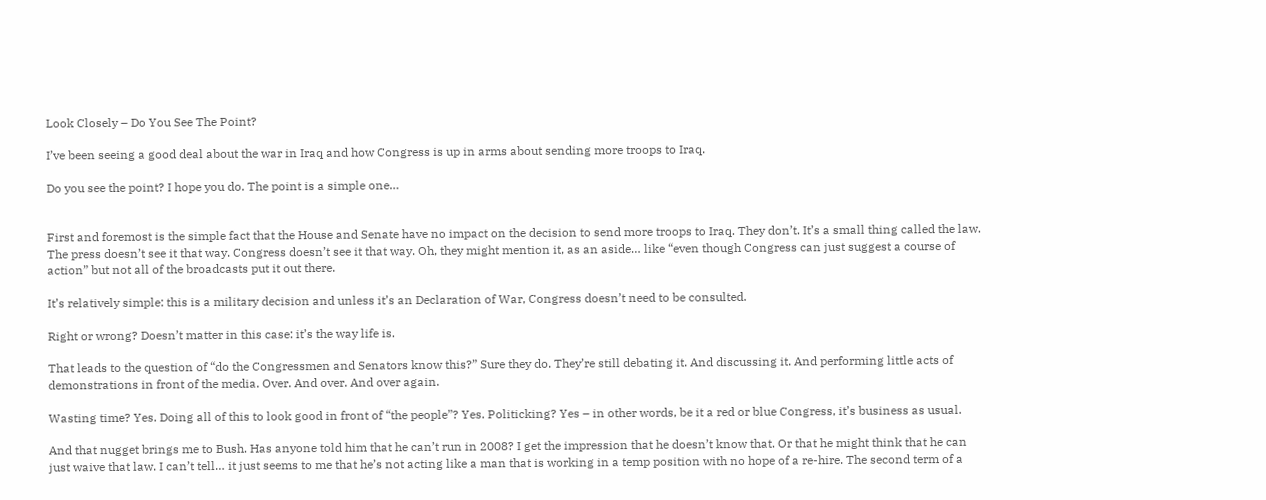Look Closely – Do You See The Point?

I’ve been seeing a good deal about the war in Iraq and how Congress is up in arms about sending more troops to Iraq.

Do you see the point? I hope you do. The point is a simple one…


First and foremost is the simple fact that the House and Senate have no impact on the decision to send more troops to Iraq. They don’t. It’s a small thing called the law. The press doesn’t see it that way. Congress doesn’t see it that way. Oh, they might mention it, as an aside… like “even though Congress can just suggest a course of action” but not all of the broadcasts put it out there.

It’s relatively simple: this is a military decision and unless it’s an Declaration of War, Congress doesn’t need to be consulted.

Right or wrong? Doesn’t matter in this case: it’s the way life is.

That leads to the question of “do the Congressmen and Senators know this?” Sure they do. They’re still debating it. And discussing it. And performing little acts of demonstrations in front of the media. Over. And over. And over again.

Wasting time? Yes. Doing all of this to look good in front of “the people”? Yes. Politicking? Yes – in other words, be it a red or blue Congress, it’s business as usual.

And that nugget brings me to Bush. Has anyone told him that he can’t run in 2008? I get the impression that he doesn’t know that. Or that he might think that he can just waive that law. I can’t tell… it just seems to me that he’s not acting like a man that is working in a temp position with no hope of a re-hire. The second term of a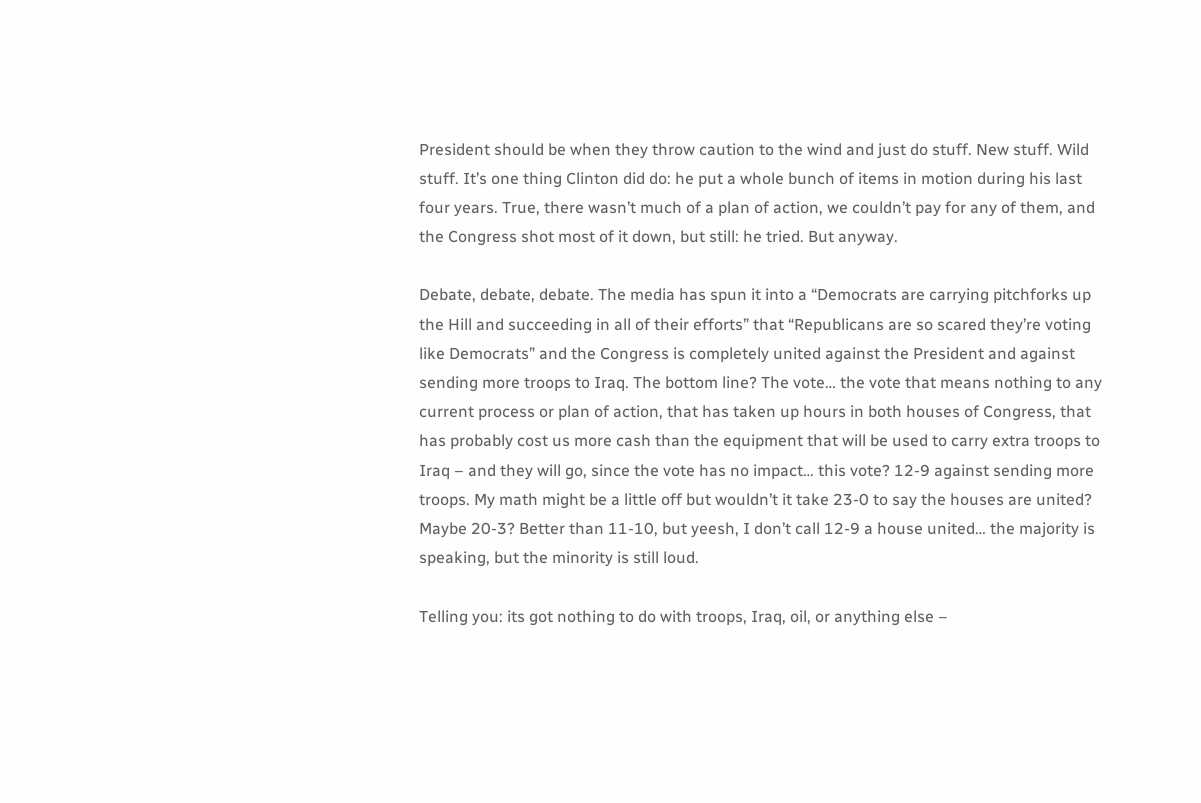President should be when they throw caution to the wind and just do stuff. New stuff. Wild stuff. It’s one thing Clinton did do: he put a whole bunch of items in motion during his last four years. True, there wasn’t much of a plan of action, we couldn’t pay for any of them, and the Congress shot most of it down, but still: he tried. But anyway.

Debate, debate, debate. The media has spun it into a “Democrats are carrying pitchforks up the Hill and succeeding in all of their efforts” that “Republicans are so scared they’re voting like Democrats” and the Congress is completely united against the President and against sending more troops to Iraq. The bottom line? The vote… the vote that means nothing to any current process or plan of action, that has taken up hours in both houses of Congress, that has probably cost us more cash than the equipment that will be used to carry extra troops to Iraq – and they will go, since the vote has no impact… this vote? 12-9 against sending more troops. My math might be a little off but wouldn’t it take 23-0 to say the houses are united? Maybe 20-3? Better than 11-10, but yeesh, I don’t call 12-9 a house united… the majority is speaking, but the minority is still loud.

Telling you: its got nothing to do with troops, Iraq, oil, or anything else –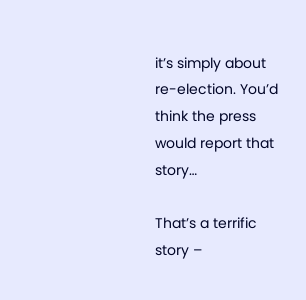it’s simply about re-election. You’d think the press would report that story…

That’s a terrific story –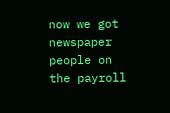now we got newspaper people on the payroll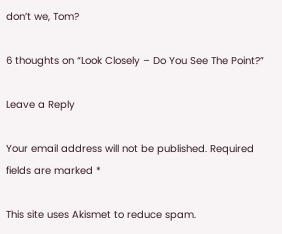don’t we, Tom?

6 thoughts on “Look Closely – Do You See The Point?”

Leave a Reply

Your email address will not be published. Required fields are marked *

This site uses Akismet to reduce spam.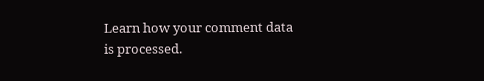Learn how your comment data is processed.